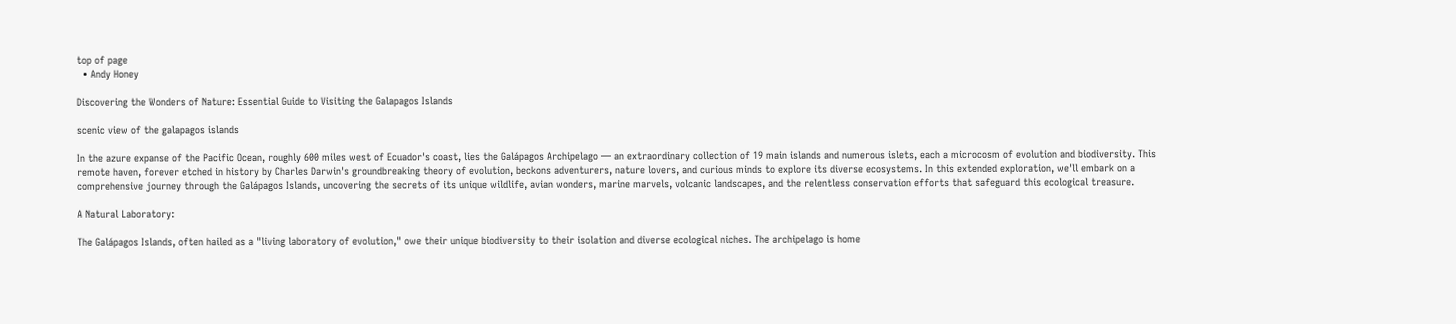top of page
  • Andy Honey

Discovering the Wonders of Nature: Essential Guide to Visiting the Galapagos Islands

scenic view of the galapagos islands

In the azure expanse of the Pacific Ocean, roughly 600 miles west of Ecuador's coast, lies the Galápagos Archipelago — an extraordinary collection of 19 main islands and numerous islets, each a microcosm of evolution and biodiversity. This remote haven, forever etched in history by Charles Darwin's groundbreaking theory of evolution, beckons adventurers, nature lovers, and curious minds to explore its diverse ecosystems. In this extended exploration, we'll embark on a comprehensive journey through the Galápagos Islands, uncovering the secrets of its unique wildlife, avian wonders, marine marvels, volcanic landscapes, and the relentless conservation efforts that safeguard this ecological treasure.

A Natural Laboratory:

The Galápagos Islands, often hailed as a "living laboratory of evolution," owe their unique biodiversity to their isolation and diverse ecological niches. The archipelago is home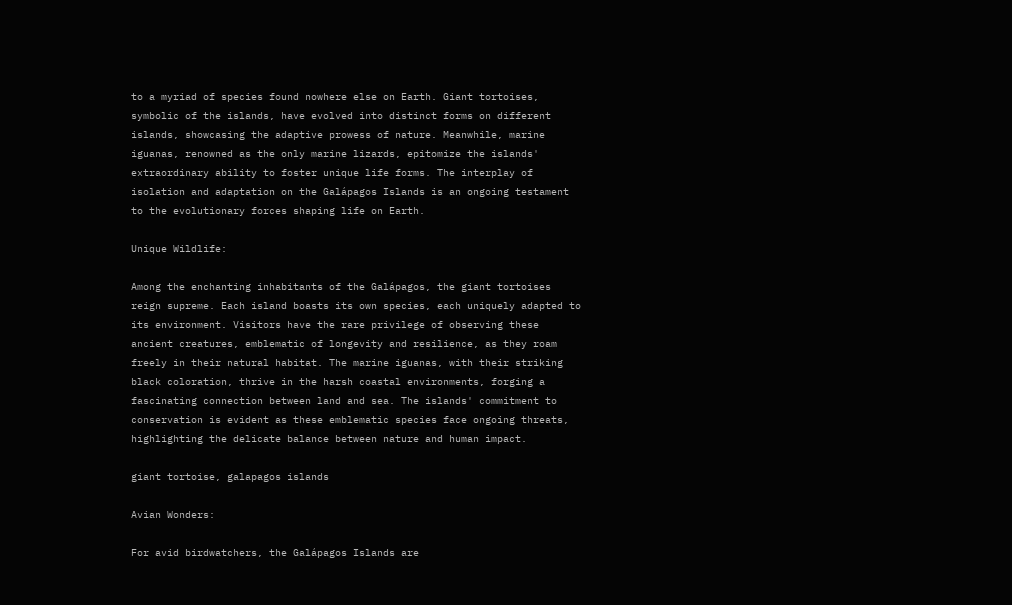to a myriad of species found nowhere else on Earth. Giant tortoises, symbolic of the islands, have evolved into distinct forms on different islands, showcasing the adaptive prowess of nature. Meanwhile, marine iguanas, renowned as the only marine lizards, epitomize the islands' extraordinary ability to foster unique life forms. The interplay of isolation and adaptation on the Galápagos Islands is an ongoing testament to the evolutionary forces shaping life on Earth.

Unique Wildlife:

Among the enchanting inhabitants of the Galápagos, the giant tortoises reign supreme. Each island boasts its own species, each uniquely adapted to its environment. Visitors have the rare privilege of observing these ancient creatures, emblematic of longevity and resilience, as they roam freely in their natural habitat. The marine iguanas, with their striking black coloration, thrive in the harsh coastal environments, forging a fascinating connection between land and sea. The islands' commitment to conservation is evident as these emblematic species face ongoing threats, highlighting the delicate balance between nature and human impact.

giant tortoise, galapagos islands

Avian Wonders:

For avid birdwatchers, the Galápagos Islands are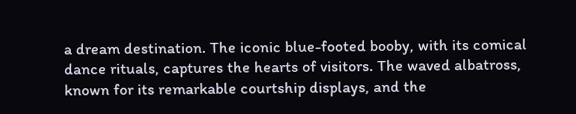a dream destination. The iconic blue-footed booby, with its comical dance rituals, captures the hearts of visitors. The waved albatross, known for its remarkable courtship displays, and the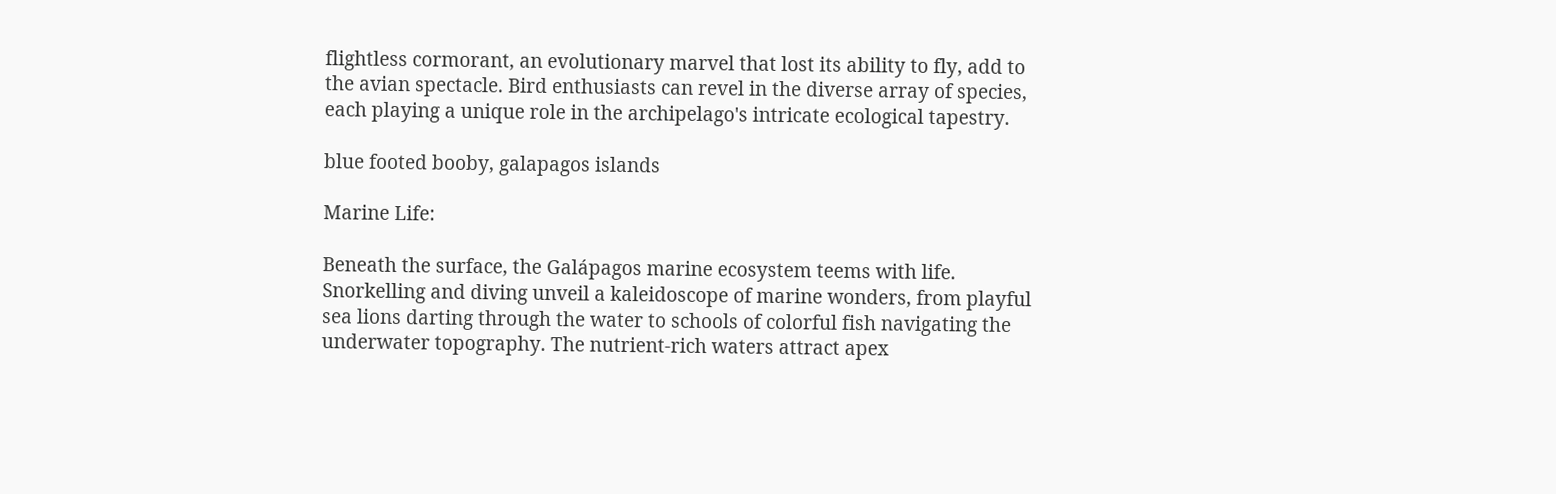flightless cormorant, an evolutionary marvel that lost its ability to fly, add to the avian spectacle. Bird enthusiasts can revel in the diverse array of species, each playing a unique role in the archipelago's intricate ecological tapestry.

blue footed booby, galapagos islands

Marine Life:

Beneath the surface, the Galápagos marine ecosystem teems with life. Snorkelling and diving unveil a kaleidoscope of marine wonders, from playful sea lions darting through the water to schools of colorful fish navigating the underwater topography. The nutrient-rich waters attract apex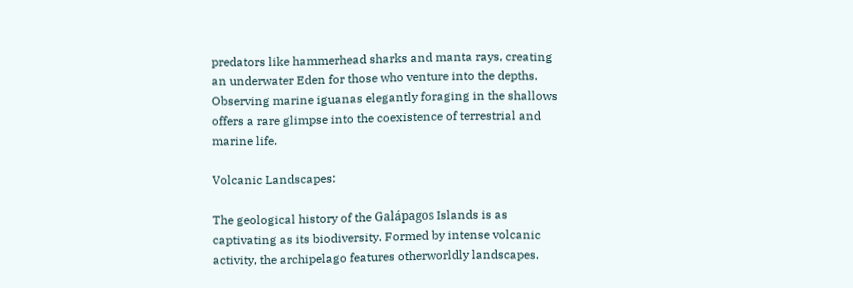predators like hammerhead sharks and manta rays, creating an underwater Eden for those who venture into the depths. Observing marine iguanas elegantly foraging in the shallows offers a rare glimpse into the coexistence of terrestrial and marine life.

Volcanic Landscapes:

The geological history of the Galápagos Islands is as captivating as its biodiversity. Formed by intense volcanic activity, the archipelago features otherworldly landscapes.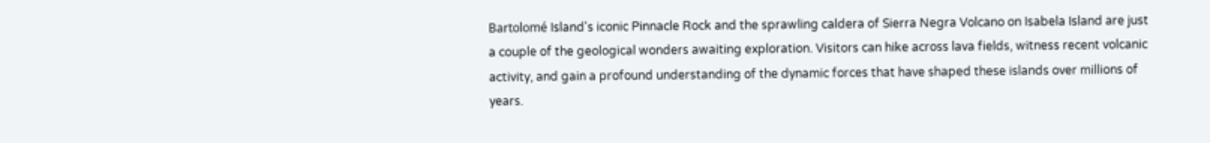Bartolomé Island's iconic Pinnacle Rock and the sprawling caldera of Sierra Negra Volcano on Isabela Island are just a couple of the geological wonders awaiting exploration. Visitors can hike across lava fields, witness recent volcanic activity, and gain a profound understanding of the dynamic forces that have shaped these islands over millions of years.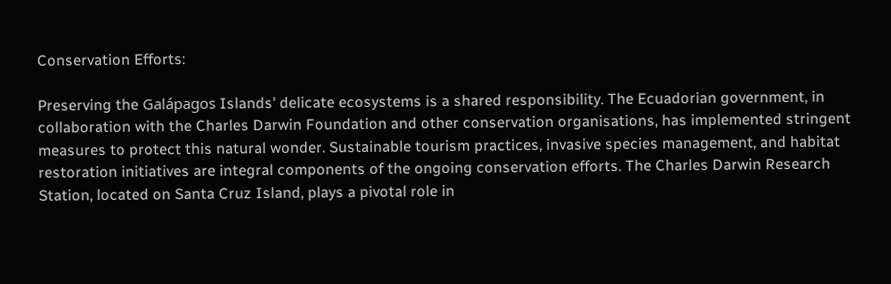Conservation Efforts:

Preserving the Galápagos Islands' delicate ecosystems is a shared responsibility. The Ecuadorian government, in collaboration with the Charles Darwin Foundation and other conservation organisations, has implemented stringent measures to protect this natural wonder. Sustainable tourism practices, invasive species management, and habitat restoration initiatives are integral components of the ongoing conservation efforts. The Charles Darwin Research Station, located on Santa Cruz Island, plays a pivotal role in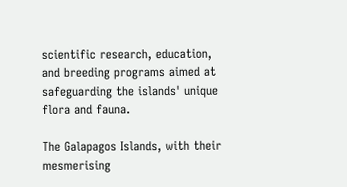scientific research, education, and breeding programs aimed at safeguarding the islands' unique flora and fauna.

The Galapagos Islands, with their mesmerising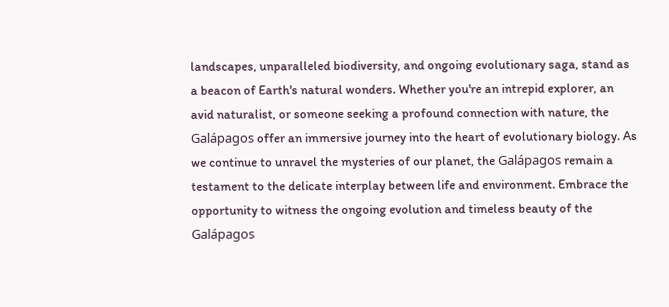landscapes, unparalleled biodiversity, and ongoing evolutionary saga, stand as a beacon of Earth's natural wonders. Whether you're an intrepid explorer, an avid naturalist, or someone seeking a profound connection with nature, the Galápagos offer an immersive journey into the heart of evolutionary biology. As we continue to unravel the mysteries of our planet, the Galápagos remain a testament to the delicate interplay between life and environment. Embrace the opportunity to witness the ongoing evolution and timeless beauty of the Galápagos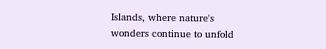Islands, where nature's wonders continue to unfold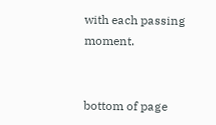with each passing moment.


bottom of page